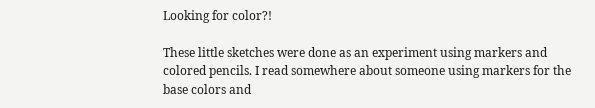Looking for color?!

These little sketches were done as an experiment using markers and colored pencils. I read somewhere about someone using markers for the base colors and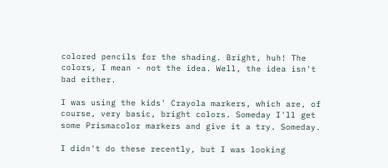colored pencils for the shading. Bright, huh! The colors, I mean - not the idea. Well, the idea isn't bad either.

I was using the kids' Crayola markers, which are, of course, very basic, bright colors. Someday I'll get some Prismacolor markers and give it a try. Someday.

I didn't do these recently, but I was looking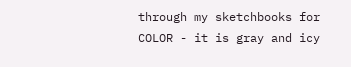through my sketchbooks for COLOR - it is gray and icy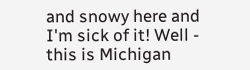and snowy here and I'm sick of it! Well - this is Michigan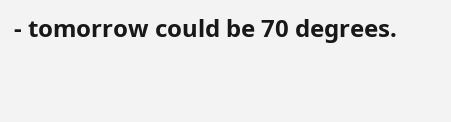- tomorrow could be 70 degrees.